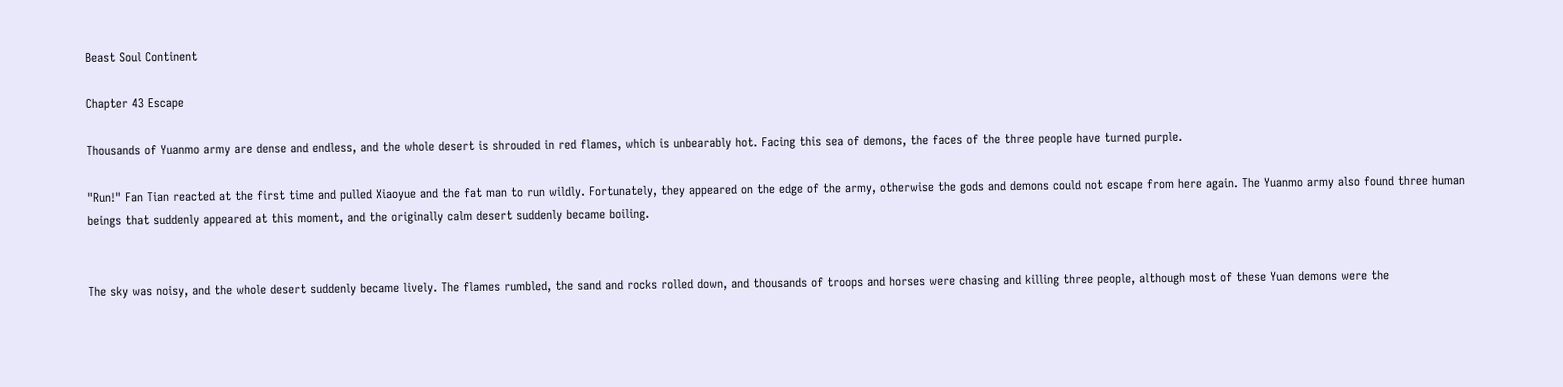Beast Soul Continent

Chapter 43 Escape

Thousands of Yuanmo army are dense and endless, and the whole desert is shrouded in red flames, which is unbearably hot. Facing this sea of demons, the faces of the three people have turned purple.

"Run!" Fan Tian reacted at the first time and pulled Xiaoyue and the fat man to run wildly. Fortunately, they appeared on the edge of the army, otherwise the gods and demons could not escape from here again. The Yuanmo army also found three human beings that suddenly appeared at this moment, and the originally calm desert suddenly became boiling.


The sky was noisy, and the whole desert suddenly became lively. The flames rumbled, the sand and rocks rolled down, and thousands of troops and horses were chasing and killing three people, although most of these Yuan demons were the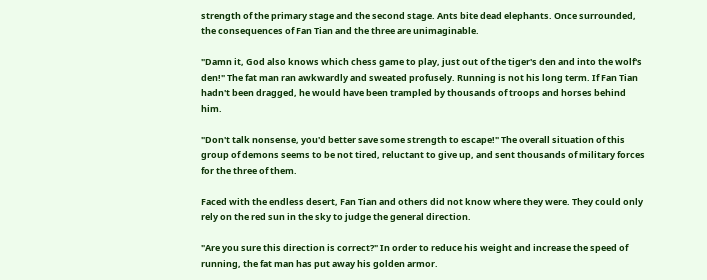strength of the primary stage and the second stage. Ants bite dead elephants. Once surrounded, the consequences of Fan Tian and the three are unimaginable.

"Damn it, God also knows which chess game to play, just out of the tiger's den and into the wolf's den!" The fat man ran awkwardly and sweated profusely. Running is not his long term. If Fan Tian hadn't been dragged, he would have been trampled by thousands of troops and horses behind him.

"Don't talk nonsense, you'd better save some strength to escape!" The overall situation of this group of demons seems to be not tired, reluctant to give up, and sent thousands of military forces for the three of them.

Faced with the endless desert, Fan Tian and others did not know where they were. They could only rely on the red sun in the sky to judge the general direction.

"Are you sure this direction is correct?" In order to reduce his weight and increase the speed of running, the fat man has put away his golden armor.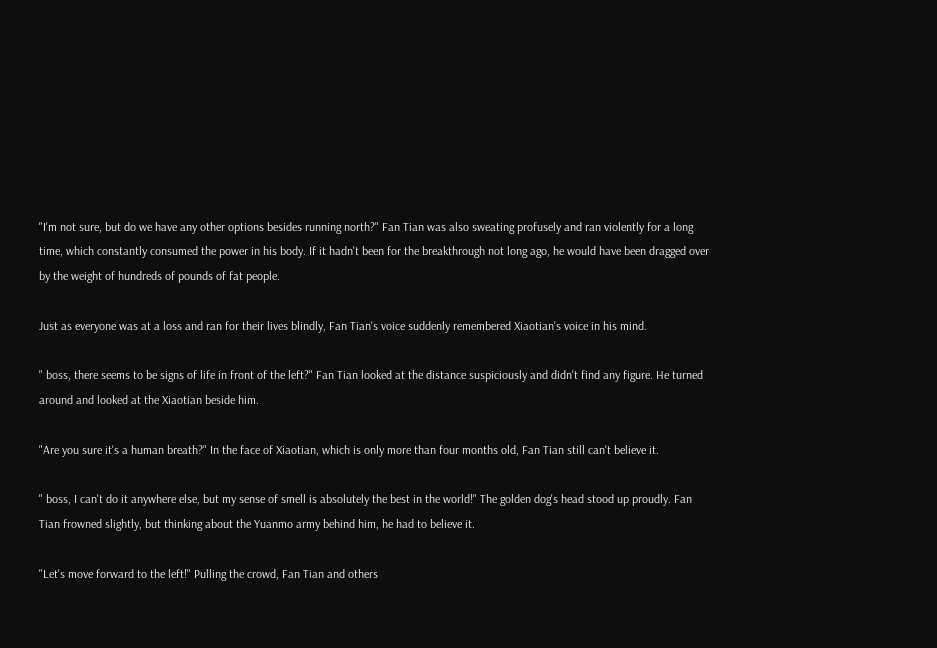"I'm not sure, but do we have any other options besides running north?" Fan Tian was also sweating profusely and ran violently for a long time, which constantly consumed the power in his body. If it hadn't been for the breakthrough not long ago, he would have been dragged over by the weight of hundreds of pounds of fat people.

Just as everyone was at a loss and ran for their lives blindly, Fan Tian's voice suddenly remembered Xiaotian's voice in his mind.

" boss, there seems to be signs of life in front of the left?" Fan Tian looked at the distance suspiciously and didn't find any figure. He turned around and looked at the Xiaotian beside him.

"Are you sure it's a human breath?" In the face of Xiaotian, which is only more than four months old, Fan Tian still can't believe it.

" boss, I can't do it anywhere else, but my sense of smell is absolutely the best in the world!" The golden dog's head stood up proudly. Fan Tian frowned slightly, but thinking about the Yuanmo army behind him, he had to believe it.

"Let's move forward to the left!" Pulling the crowd, Fan Tian and others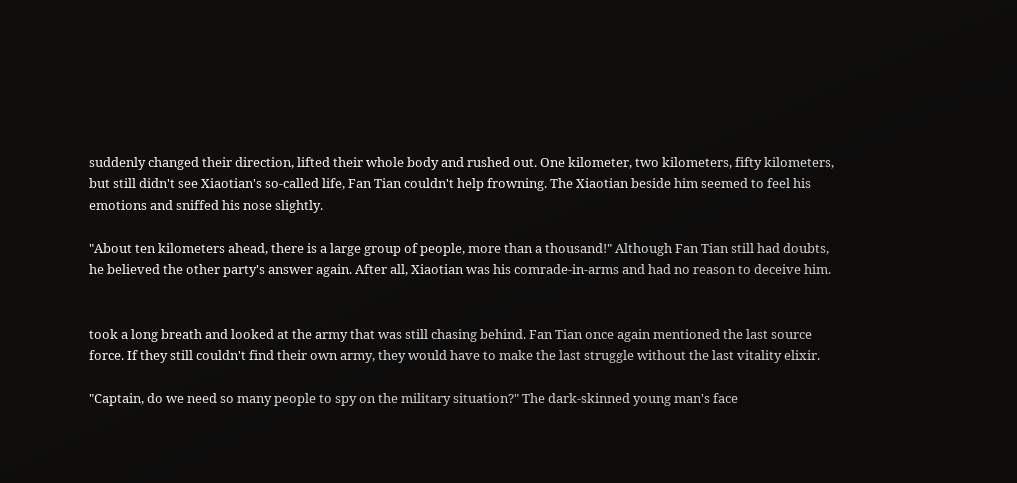suddenly changed their direction, lifted their whole body and rushed out. One kilometer, two kilometers, fifty kilometers, but still didn't see Xiaotian's so-called life, Fan Tian couldn't help frowning. The Xiaotian beside him seemed to feel his emotions and sniffed his nose slightly.

"About ten kilometers ahead, there is a large group of people, more than a thousand!" Although Fan Tian still had doubts, he believed the other party's answer again. After all, Xiaotian was his comrade-in-arms and had no reason to deceive him.


took a long breath and looked at the army that was still chasing behind. Fan Tian once again mentioned the last source force. If they still couldn't find their own army, they would have to make the last struggle without the last vitality elixir.

"Captain, do we need so many people to spy on the military situation?" The dark-skinned young man's face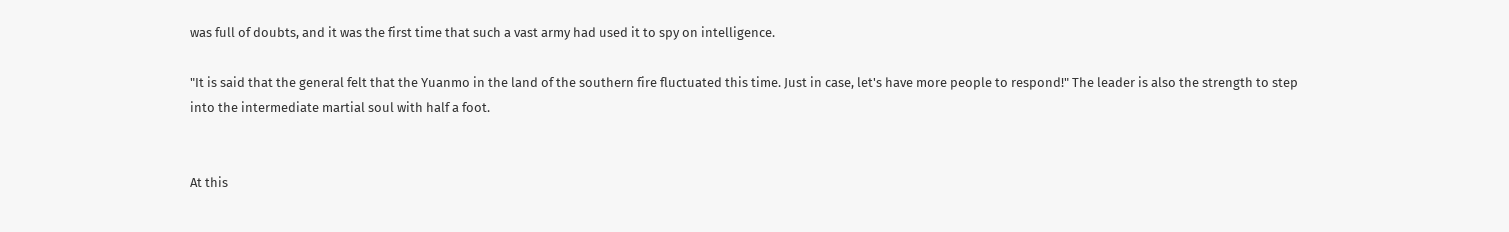was full of doubts, and it was the first time that such a vast army had used it to spy on intelligence.

"It is said that the general felt that the Yuanmo in the land of the southern fire fluctuated this time. Just in case, let's have more people to respond!" The leader is also the strength to step into the intermediate martial soul with half a foot.


At this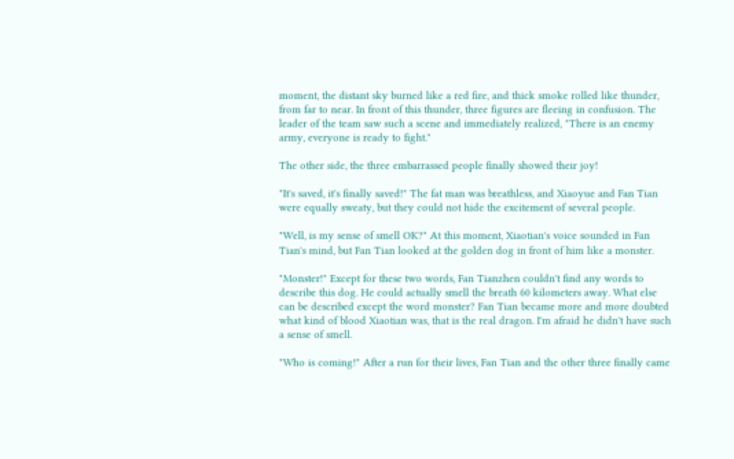moment, the distant sky burned like a red fire, and thick smoke rolled like thunder, from far to near. In front of this thunder, three figures are fleeing in confusion. The leader of the team saw such a scene and immediately realized, "There is an enemy army, everyone is ready to fight."

The other side, the three embarrassed people finally showed their joy!

"It's saved, it's finally saved!" The fat man was breathless, and Xiaoyue and Fan Tian were equally sweaty, but they could not hide the excitement of several people.

"Well, is my sense of smell OK?" At this moment, Xiaotian's voice sounded in Fan Tian's mind, but Fan Tian looked at the golden dog in front of him like a monster.

"Monster!" Except for these two words, Fan Tianzhen couldn't find any words to describe this dog. He could actually smell the breath 60 kilometers away. What else can be described except the word monster? Fan Tian became more and more doubted what kind of blood Xiaotian was, that is the real dragon. I'm afraid he didn't have such a sense of smell.

"Who is coming!" After a run for their lives, Fan Tian and the other three finally came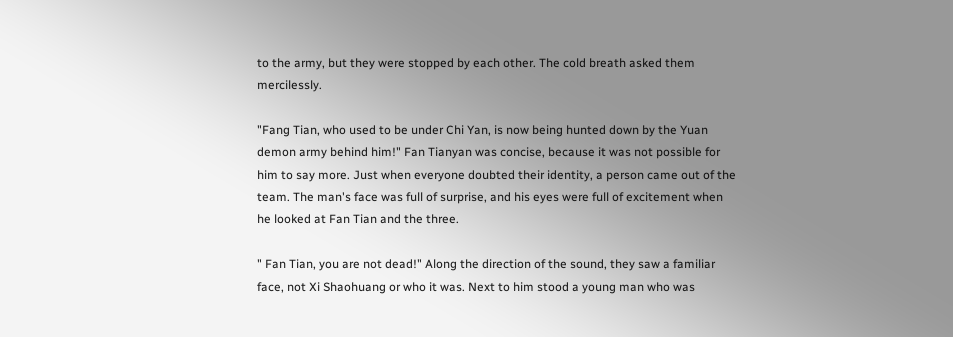to the army, but they were stopped by each other. The cold breath asked them mercilessly.

"Fang Tian, who used to be under Chi Yan, is now being hunted down by the Yuan demon army behind him!" Fan Tianyan was concise, because it was not possible for him to say more. Just when everyone doubted their identity, a person came out of the team. The man's face was full of surprise, and his eyes were full of excitement when he looked at Fan Tian and the three.

" Fan Tian, you are not dead!" Along the direction of the sound, they saw a familiar face, not Xi Shaohuang or who it was. Next to him stood a young man who was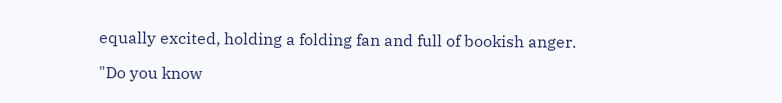equally excited, holding a folding fan and full of bookish anger.

"Do you know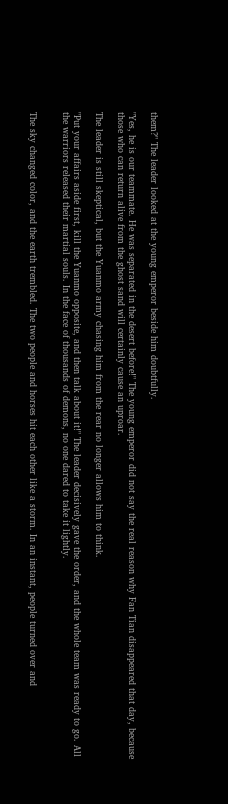them?" The leader looked at the young emperor beside him doubtfully.

"Yes, he is our teammate. He was separated in the desert before!" The young emperor did not say the real reason why Fan Tian disappeared that day, because those who can return alive from the ghost sand will certainly cause an uproar.

The leader is still skeptical, but the Yuanmo army chasing him from the rear no longer allows him to think.

"Put your affairs aside first, kill the Yuanmo opposite, and then talk about it!" The leader decisively gave the order, and the whole team was ready to go. All the warriors released their martial souls. In the face of thousands of demons, no one dared to take it lightly.


The sky changed color, and the earth trembled. The two people and horses hit each other like a storm. In an instant, people turned over and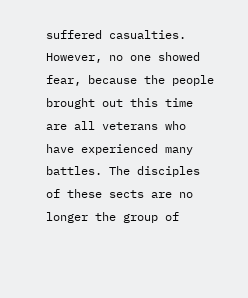suffered casualties. However, no one showed fear, because the people brought out this time are all veterans who have experienced many battles. The disciples of these sects are no longer the group of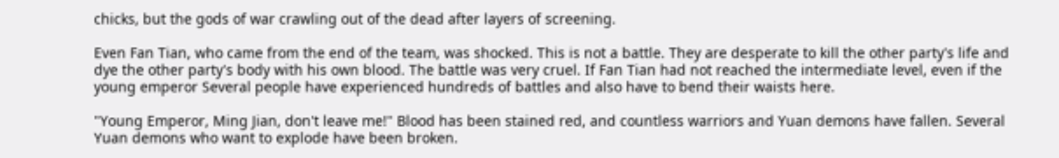chicks, but the gods of war crawling out of the dead after layers of screening.

Even Fan Tian, who came from the end of the team, was shocked. This is not a battle. They are desperate to kill the other party's life and dye the other party's body with his own blood. The battle was very cruel. If Fan Tian had not reached the intermediate level, even if the young emperor Several people have experienced hundreds of battles and also have to bend their waists here.

"Young Emperor, Ming Jian, don't leave me!" Blood has been stained red, and countless warriors and Yuan demons have fallen. Several Yuan demons who want to explode have been broken.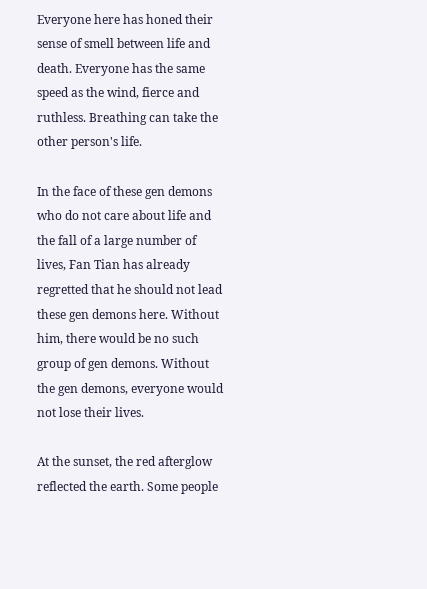Everyone here has honed their sense of smell between life and death. Everyone has the same speed as the wind, fierce and ruthless. Breathing can take the other person's life.

In the face of these gen demons who do not care about life and the fall of a large number of lives, Fan Tian has already regretted that he should not lead these gen demons here. Without him, there would be no such group of gen demons. Without the gen demons, everyone would not lose their lives.

At the sunset, the red afterglow reflected the earth. Some people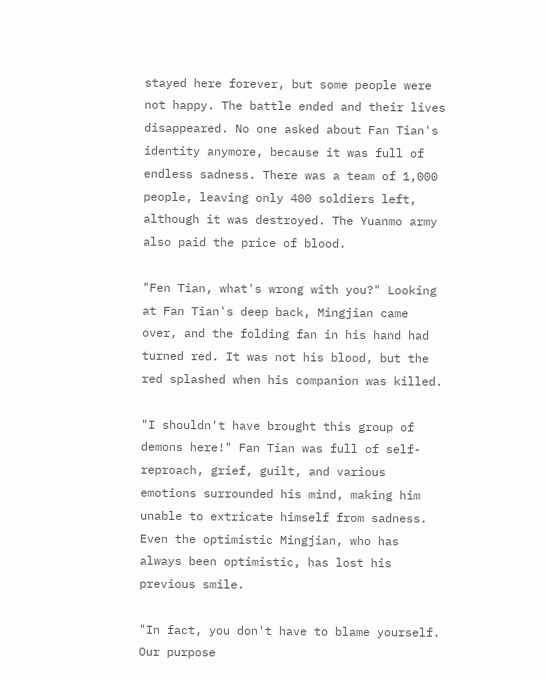stayed here forever, but some people were not happy. The battle ended and their lives disappeared. No one asked about Fan Tian's identity anymore, because it was full of endless sadness. There was a team of 1,000 people, leaving only 400 soldiers left, although it was destroyed. The Yuanmo army also paid the price of blood.

"Fen Tian, what's wrong with you?" Looking at Fan Tian's deep back, Mingjian came over, and the folding fan in his hand had turned red. It was not his blood, but the red splashed when his companion was killed.

"I shouldn't have brought this group of demons here!" Fan Tian was full of self-reproach, grief, guilt, and various emotions surrounded his mind, making him unable to extricate himself from sadness. Even the optimistic Mingjian, who has always been optimistic, has lost his previous smile.

"In fact, you don't have to blame yourself. Our purpose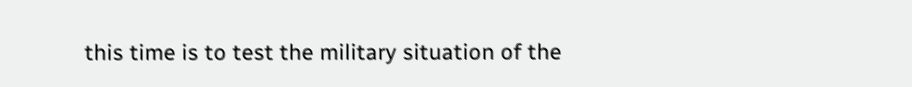this time is to test the military situation of the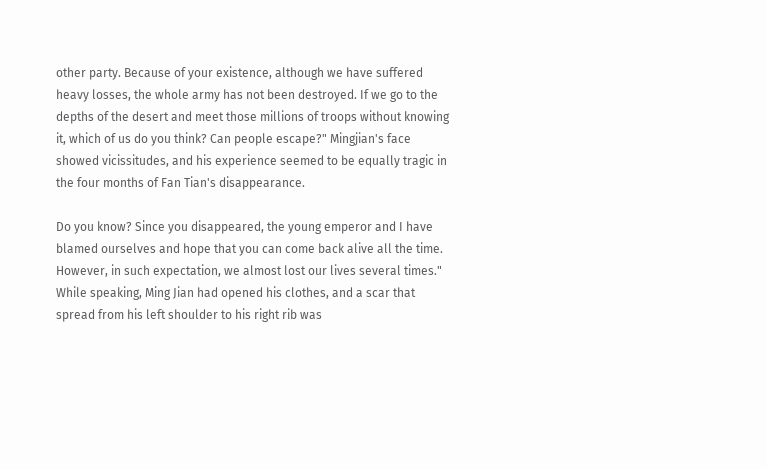other party. Because of your existence, although we have suffered heavy losses, the whole army has not been destroyed. If we go to the depths of the desert and meet those millions of troops without knowing it, which of us do you think? Can people escape?" Mingjian's face showed vicissitudes, and his experience seemed to be equally tragic in the four months of Fan Tian's disappearance.

Do you know? Since you disappeared, the young emperor and I have blamed ourselves and hope that you can come back alive all the time. However, in such expectation, we almost lost our lives several times." While speaking, Ming Jian had opened his clothes, and a scar that spread from his left shoulder to his right rib was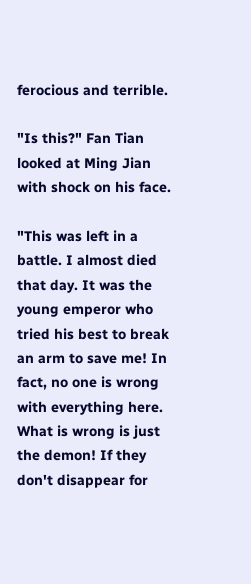ferocious and terrible.

"Is this?" Fan Tian looked at Ming Jian with shock on his face.

"This was left in a battle. I almost died that day. It was the young emperor who tried his best to break an arm to save me! In fact, no one is wrong with everything here. What is wrong is just the demon! If they don't disappear for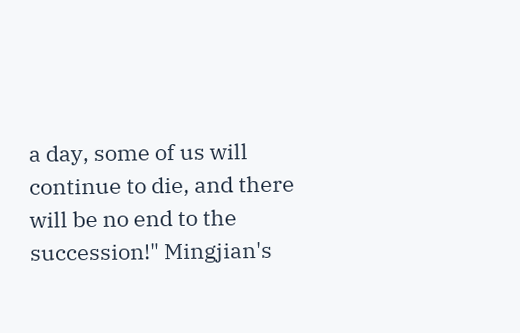a day, some of us will continue to die, and there will be no end to the succession!" Mingjian's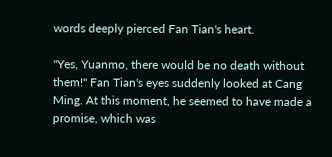words deeply pierced Fan Tian's heart.

"Yes, Yuanmo, there would be no death without them!" Fan Tian's eyes suddenly looked at Cang Ming. At this moment, he seemed to have made a promise, which was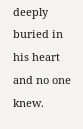deeply buried in his heart and no one knew.